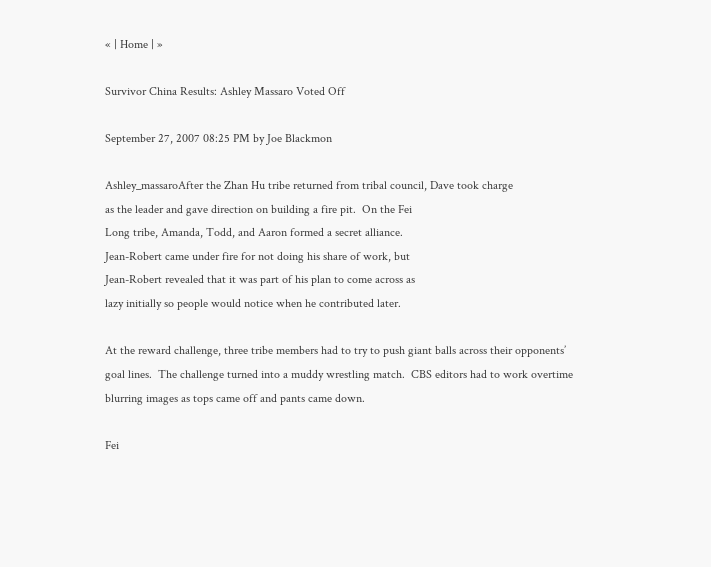« | Home | »

Survivor China Results: Ashley Massaro Voted Off

September 27, 2007 08:25 PM by Joe Blackmon

Ashley_massaroAfter the Zhan Hu tribe returned from tribal council, Dave took charge
as the leader and gave direction on building a fire pit.  On the Fei
Long tribe, Amanda, Todd, and Aaron formed a secret alliance.
Jean-Robert came under fire for not doing his share of work, but
Jean-Robert revealed that it was part of his plan to come across as
lazy initially so people would notice when he contributed later.

At the reward challenge, three tribe members had to try to push giant balls across their opponents’ goal lines.  The challenge turned into a muddy wrestling match.  CBS editors had to work overtime blurring images as tops came off and pants came down.

Fei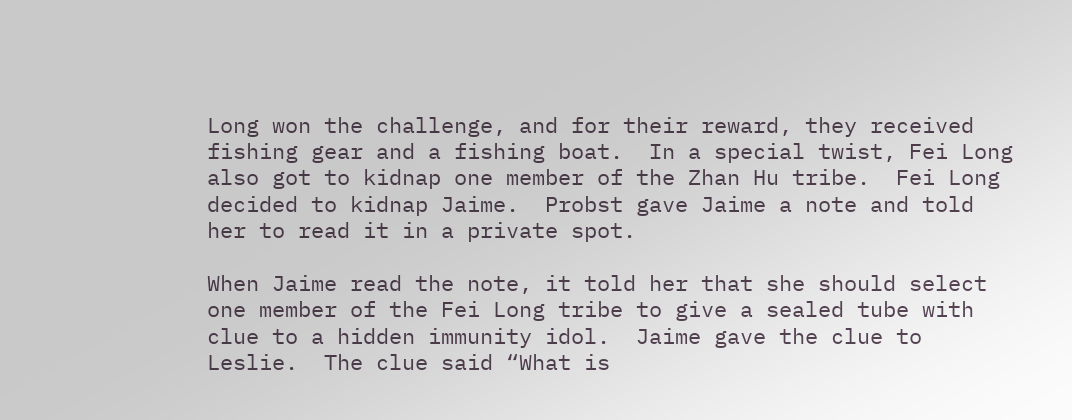Long won the challenge, and for their reward, they received fishing gear and a fishing boat.  In a special twist, Fei Long also got to kidnap one member of the Zhan Hu tribe.  Fei Long decided to kidnap Jaime.  Probst gave Jaime a note and told her to read it in a private spot.

When Jaime read the note, it told her that she should select one member of the Fei Long tribe to give a sealed tube with clue to a hidden immunity idol.  Jaime gave the clue to Leslie.  The clue said “What is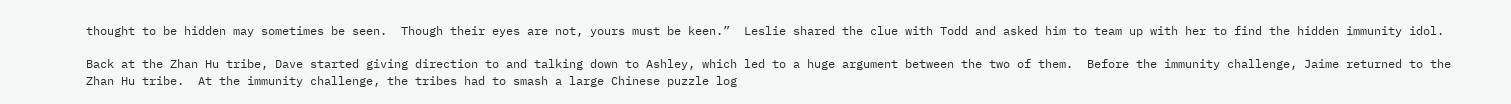thought to be hidden may sometimes be seen.  Though their eyes are not, yours must be keen.”  Leslie shared the clue with Todd and asked him to team up with her to find the hidden immunity idol.

Back at the Zhan Hu tribe, Dave started giving direction to and talking down to Ashley, which led to a huge argument between the two of them.  Before the immunity challenge, Jaime returned to the Zhan Hu tribe.  At the immunity challenge, the tribes had to smash a large Chinese puzzle log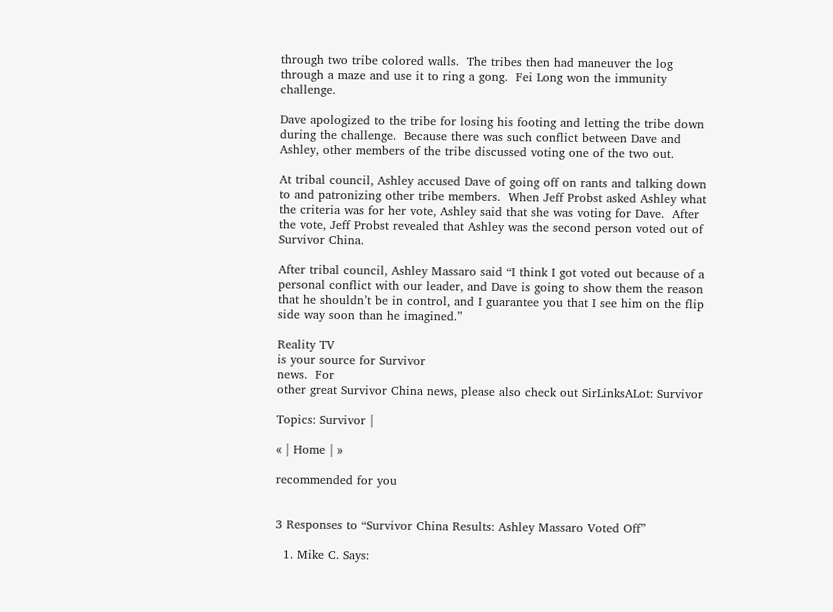through two tribe colored walls.  The tribes then had maneuver the log through a maze and use it to ring a gong.  Fei Long won the immunity challenge.

Dave apologized to the tribe for losing his footing and letting the tribe down during the challenge.  Because there was such conflict between Dave and Ashley, other members of the tribe discussed voting one of the two out.

At tribal council, Ashley accused Dave of going off on rants and talking down to and patronizing other tribe members.  When Jeff Probst asked Ashley what the criteria was for her vote, Ashley said that she was voting for Dave.  After the vote, Jeff Probst revealed that Ashley was the second person voted out of Survivor China.

After tribal council, Ashley Massaro said “I think I got voted out because of a personal conflict with our leader, and Dave is going to show them the reason that he shouldn’t be in control, and I guarantee you that I see him on the flip side way soon than he imagined.”

Reality TV
is your source for Survivor
news.  For
other great Survivor China news, please also check out SirLinksALot: Survivor

Topics: Survivor |

« | Home | »

recommended for you


3 Responses to “Survivor China Results: Ashley Massaro Voted Off”

  1. Mike C. Says: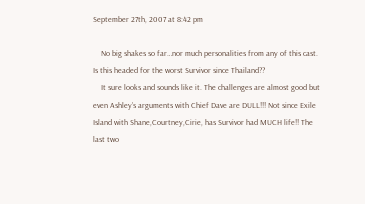September 27th, 2007 at 8:42 pm

    No big shakes so far…nor much personalities from any of this cast. Is this headed for the worst Survivor since Thailand??
    It sure looks and sounds like it. The challenges are almost good but even Ashley’s arguments with Chief Dave are DULL!!! Not since Exile Island with Shane,Courtney,Cirie, has Survivor had MUCH life!! The last two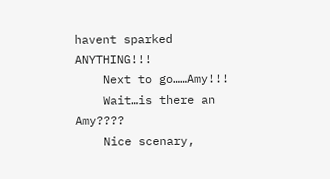havent sparked ANYTHING!!!
    Next to go……Amy!!!
    Wait…is there an Amy????
    Nice scenary,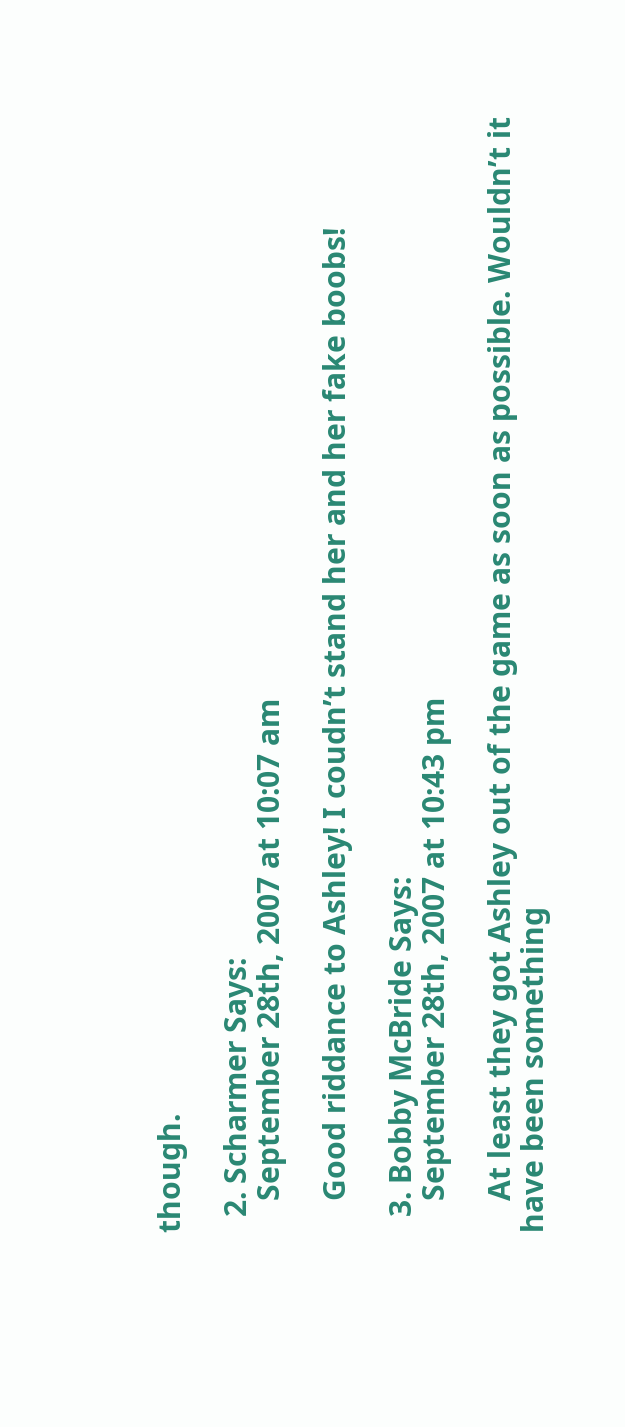though.

  2. Scharmer Says:
    September 28th, 2007 at 10:07 am

    Good riddance to Ashley! I coudn’t stand her and her fake boobs!

  3. Bobby McBride Says:
    September 28th, 2007 at 10:43 pm

    At least they got Ashley out of the game as soon as possible. Wouldn’t it have been something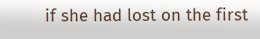if she had lost on the first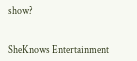show?


SheKnows Entertainment